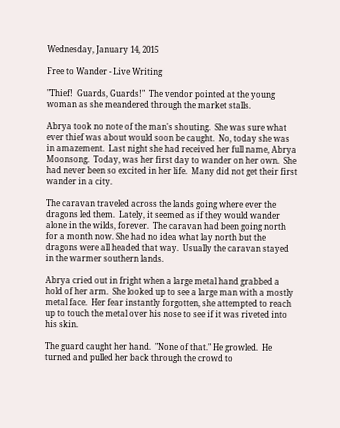Wednesday, January 14, 2015

Free to Wander - Live Writing

"Thief!  Guards, Guards!"  The vendor pointed at the young woman as she meandered through the market stalls.

Abrya took no note of the man's shouting.  She was sure what ever thief was about would soon be caught.  No, today she was in amazement.  Last night she had received her full name, Abrya Moonsong.  Today, was her first day to wander on her own.  She had never been so excited in her life.  Many did not get their first wander in a city.

The caravan traveled across the lands going where ever the dragons led them.  Lately, it seemed as if they would wander alone in the wilds, forever.  The caravan had been going north for a month now. She had no idea what lay north but the dragons were all headed that way.  Usually the caravan stayed in the warmer southern lands.

Abrya cried out in fright when a large metal hand grabbed a hold of her arm.  She looked up to see a large man with a mostly metal face.  Her fear instantly forgotten, she attempted to reach up to touch the metal over his nose to see if it was riveted into his skin.

The guard caught her hand.  "None of that." He growled.  He turned and pulled her back through the crowd to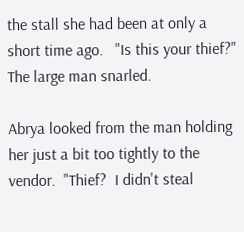the stall she had been at only a short time ago.   "Is this your thief?" The large man snarled.

Abrya looked from the man holding her just a bit too tightly to the vendor.  "Thief?  I didn't steal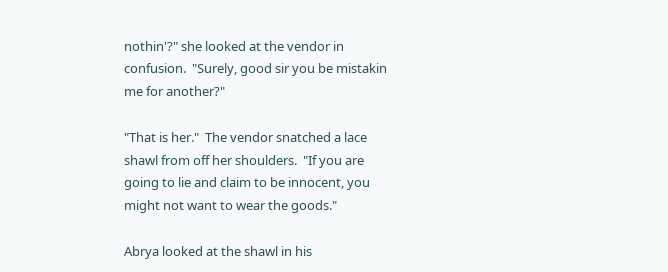nothin'?" she looked at the vendor in confusion.  "Surely, good sir you be mistakin me for another?"

"That is her."  The vendor snatched a lace shawl from off her shoulders.  "If you are going to lie and claim to be innocent, you might not want to wear the goods."

Abrya looked at the shawl in his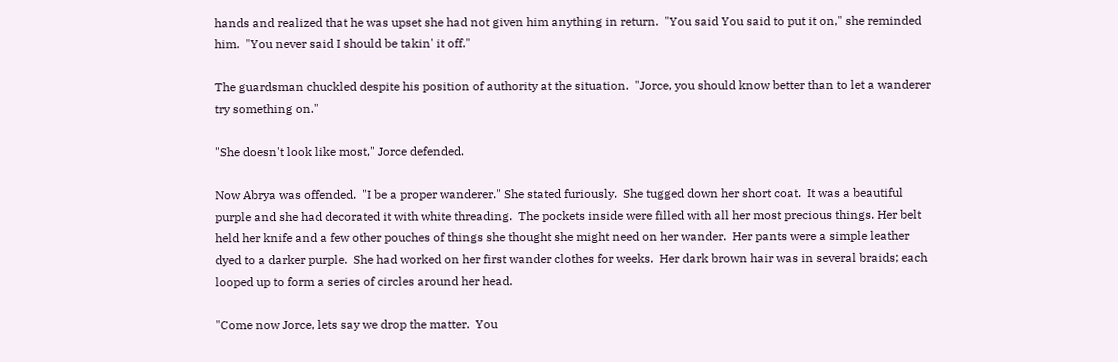hands and realized that he was upset she had not given him anything in return.  "You said You said to put it on," she reminded him.  "You never said I should be takin' it off."

The guardsman chuckled despite his position of authority at the situation.  "Jorce, you should know better than to let a wanderer try something on."

"She doesn't look like most," Jorce defended.

Now Abrya was offended.  "I be a proper wanderer." She stated furiously.  She tugged down her short coat.  It was a beautiful purple and she had decorated it with white threading.  The pockets inside were filled with all her most precious things. Her belt held her knife and a few other pouches of things she thought she might need on her wander.  Her pants were a simple leather dyed to a darker purple.  She had worked on her first wander clothes for weeks.  Her dark brown hair was in several braids; each looped up to form a series of circles around her head.

"Come now Jorce, lets say we drop the matter.  You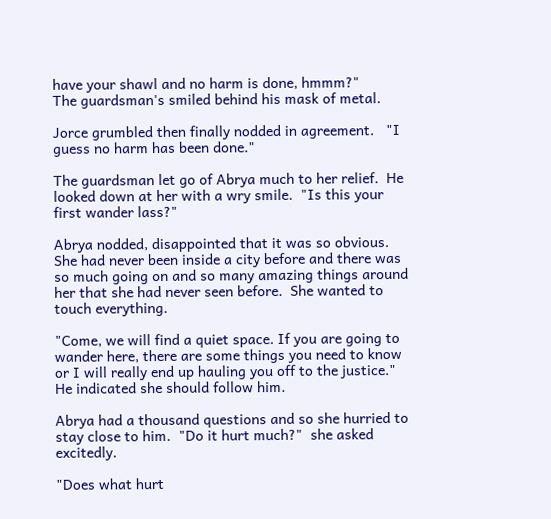have your shawl and no harm is done, hmmm?"
The guardsman's smiled behind his mask of metal.

Jorce grumbled then finally nodded in agreement.   "I guess no harm has been done."

The guardsman let go of Abrya much to her relief.  He looked down at her with a wry smile.  "Is this your first wander lass?"

Abrya nodded, disappointed that it was so obvious.  She had never been inside a city before and there was so much going on and so many amazing things around her that she had never seen before.  She wanted to touch everything.

"Come, we will find a quiet space. If you are going to wander here, there are some things you need to know or I will really end up hauling you off to the justice."  He indicated she should follow him.

Abrya had a thousand questions and so she hurried to stay close to him.  "Do it hurt much?"  she asked excitedly.

"Does what hurt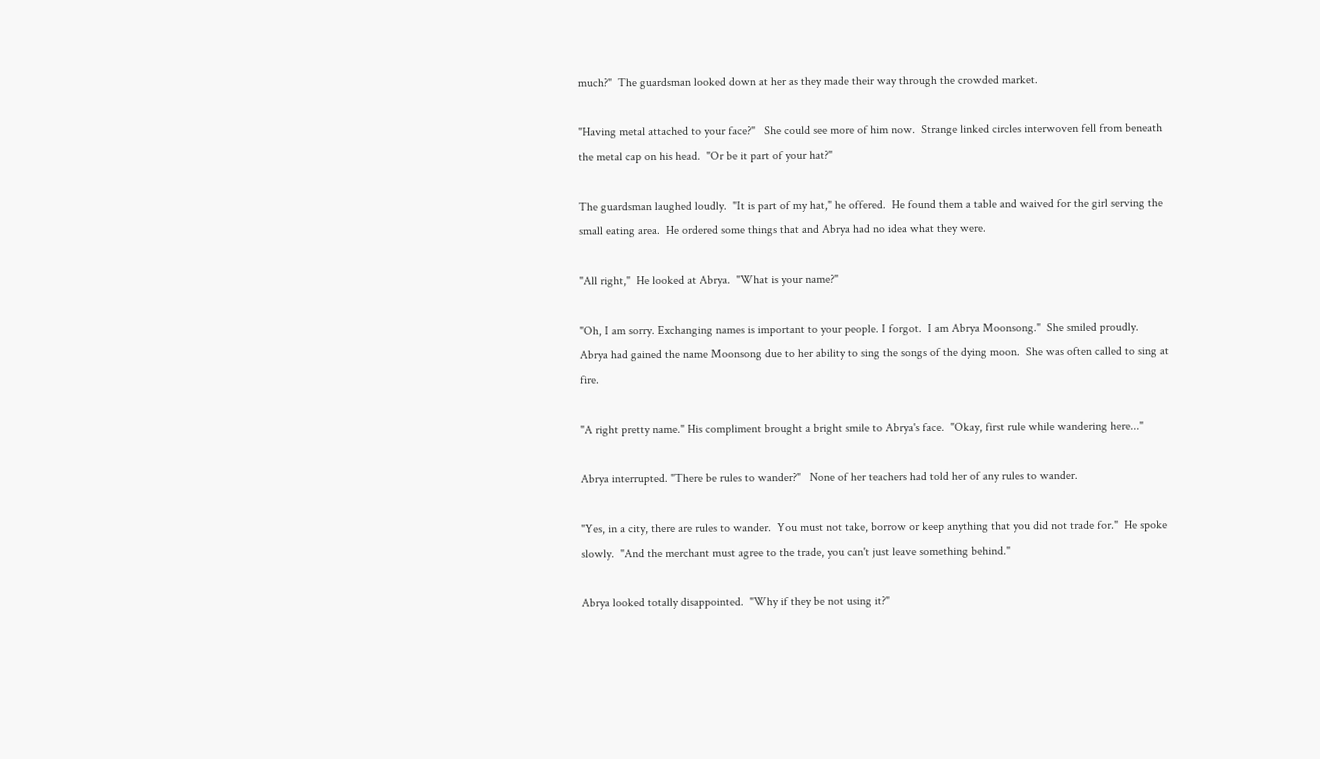much?"  The guardsman looked down at her as they made their way through the crowded market.

"Having metal attached to your face?"   She could see more of him now.  Strange linked circles interwoven fell from beneath the metal cap on his head.  "Or be it part of your hat?"

The guardsman laughed loudly.  "It is part of my hat," he offered.  He found them a table and waived for the girl serving the small eating area.  He ordered some things that and Abrya had no idea what they were.

"All right,"  He looked at Abrya.  "What is your name?"

"Oh, I am sorry. Exchanging names is important to your people. I forgot.  I am Abrya Moonsong."  She smiled proudly. Abrya had gained the name Moonsong due to her ability to sing the songs of the dying moon.  She was often called to sing at fire.

"A right pretty name." His compliment brought a bright smile to Abrya's face.  "Okay, first rule while wandering here..."

Abrya interrupted. "There be rules to wander?"   None of her teachers had told her of any rules to wander.

"Yes, in a city, there are rules to wander.  You must not take, borrow or keep anything that you did not trade for."  He spoke slowly.  "And the merchant must agree to the trade, you can't just leave something behind."

Abrya looked totally disappointed.  "Why if they be not using it?"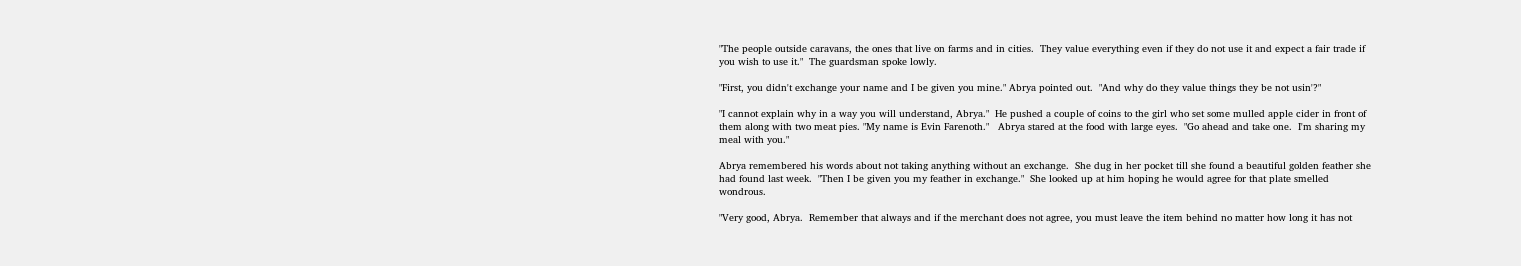"The people outside caravans, the ones that live on farms and in cities.  They value everything even if they do not use it and expect a fair trade if you wish to use it."  The guardsman spoke lowly.

"First, you didn't exchange your name and I be given you mine." Abrya pointed out.  "And why do they value things they be not usin'?"

"I cannot explain why in a way you will understand, Abrya."  He pushed a couple of coins to the girl who set some mulled apple cider in front of them along with two meat pies. "My name is Evin Farenoth."   Abrya stared at the food with large eyes.  "Go ahead and take one.  I'm sharing my meal with you."

Abrya remembered his words about not taking anything without an exchange.  She dug in her pocket till she found a beautiful golden feather she had found last week.  "Then I be given you my feather in exchange."  She looked up at him hoping he would agree for that plate smelled wondrous.

"Very good, Abrya.  Remember that always and if the merchant does not agree, you must leave the item behind no matter how long it has not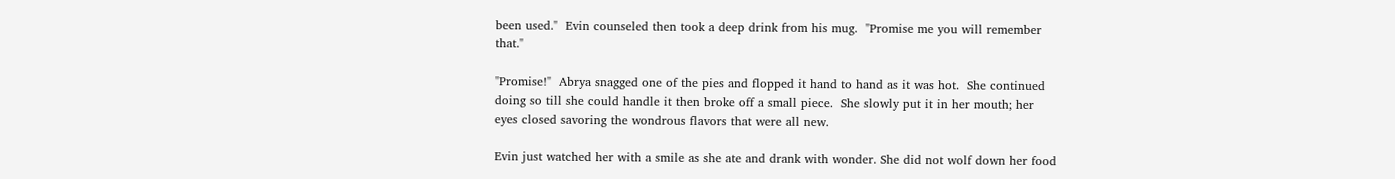been used."  Evin counseled then took a deep drink from his mug.  "Promise me you will remember that."

"Promise!"  Abrya snagged one of the pies and flopped it hand to hand as it was hot.  She continued doing so till she could handle it then broke off a small piece.  She slowly put it in her mouth; her eyes closed savoring the wondrous flavors that were all new.

Evin just watched her with a smile as she ate and drank with wonder. She did not wolf down her food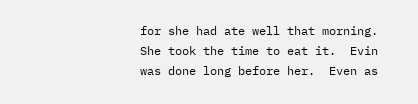for she had ate well that morning.  She took the time to eat it.  Evin was done long before her.  Even as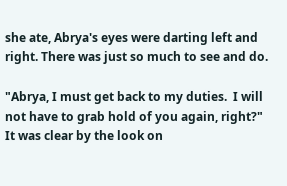she ate, Abrya's eyes were darting left and right. There was just so much to see and do.

"Abrya, I must get back to my duties.  I will not have to grab hold of you again, right?"  It was clear by the look on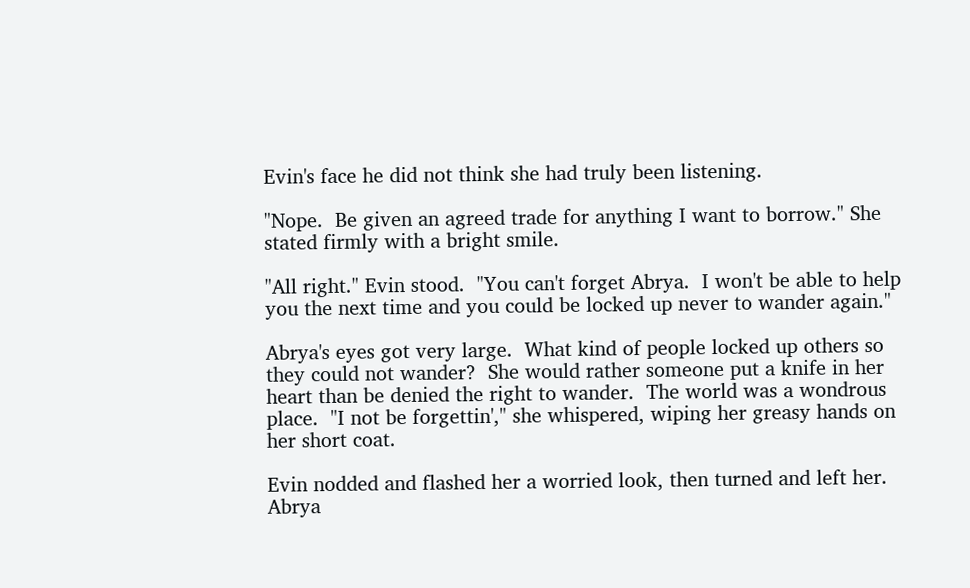Evin's face he did not think she had truly been listening.

"Nope.  Be given an agreed trade for anything I want to borrow." She stated firmly with a bright smile.

"All right." Evin stood.  "You can't forget Abrya.  I won't be able to help you the next time and you could be locked up never to wander again."

Abrya's eyes got very large.  What kind of people locked up others so they could not wander?  She would rather someone put a knife in her heart than be denied the right to wander.  The world was a wondrous place.  "I not be forgettin'," she whispered, wiping her greasy hands on her short coat.

Evin nodded and flashed her a worried look, then turned and left her.  Abrya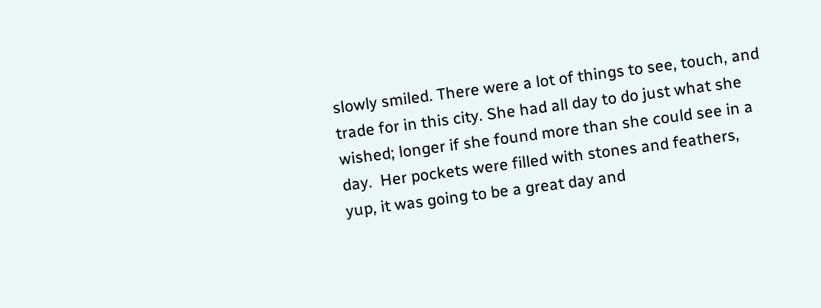slowly smiled. There were a lot of things to see, touch, and trade for in this city. She had all day to do just what she wished; longer if she found more than she could see in a day.  Her pockets were filled with stones and feathers, yup, it was going to be a great day and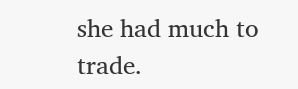she had much to trade.